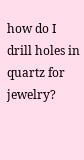how do I drill holes in quartz for jewelry?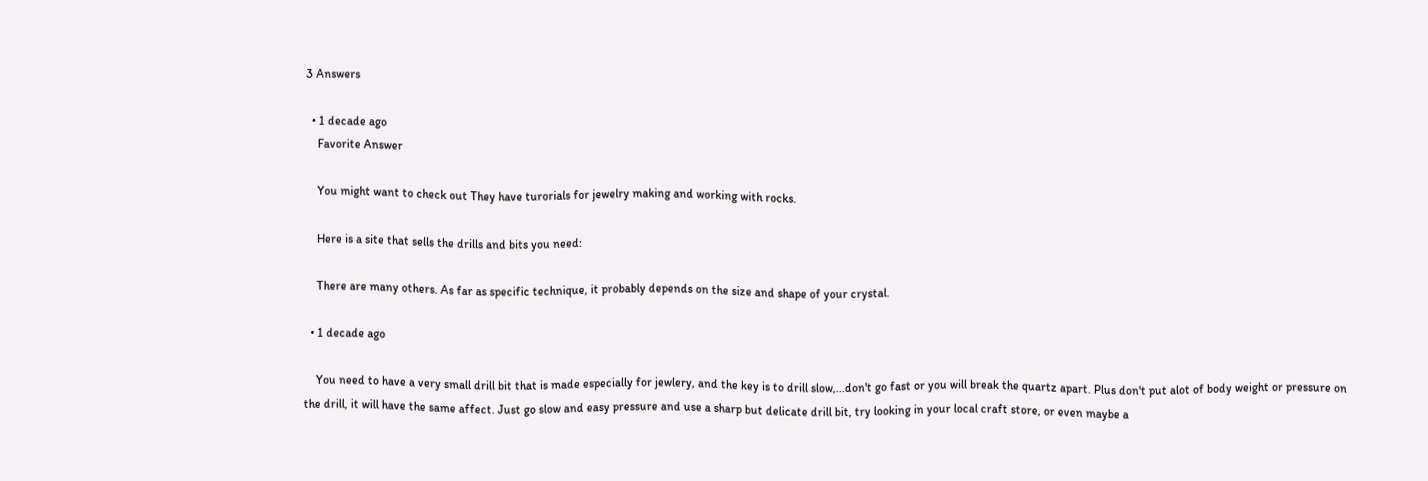3 Answers

  • 1 decade ago
    Favorite Answer

    You might want to check out They have turorials for jewelry making and working with rocks.

    Here is a site that sells the drills and bits you need:

    There are many others. As far as specific technique, it probably depends on the size and shape of your crystal.

  • 1 decade ago

    You need to have a very small drill bit that is made especially for jewlery, and the key is to drill slow,...don't go fast or you will break the quartz apart. Plus don't put alot of body weight or pressure on the drill, it will have the same affect. Just go slow and easy pressure and use a sharp but delicate drill bit, try looking in your local craft store, or even maybe a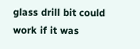glass drill bit could work if it was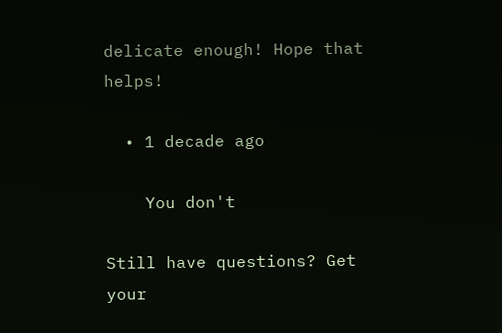delicate enough! Hope that helps!

  • 1 decade ago

    You don't

Still have questions? Get your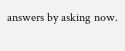answers by asking now.